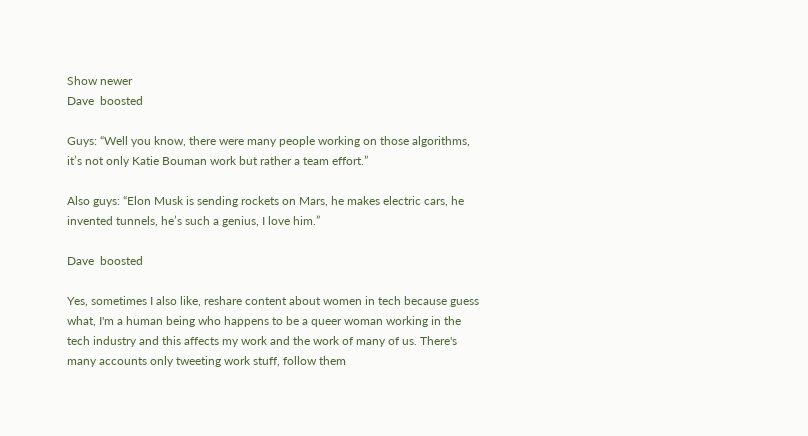Show newer
Dave  boosted

Guys: “Well you know, there were many people working on those algorithms, it’s not only Katie Bouman work but rather a team effort.”

Also guys: “Elon Musk is sending rockets on Mars, he makes electric cars, he invented tunnels, he’s such a genius, I love him.”

Dave  boosted

Yes, sometimes I also like, reshare content about women in tech because guess what, I'm a human being who happens to be a queer woman working in the tech industry and this affects my work and the work of many of us. There's many accounts only tweeting work stuff, follow them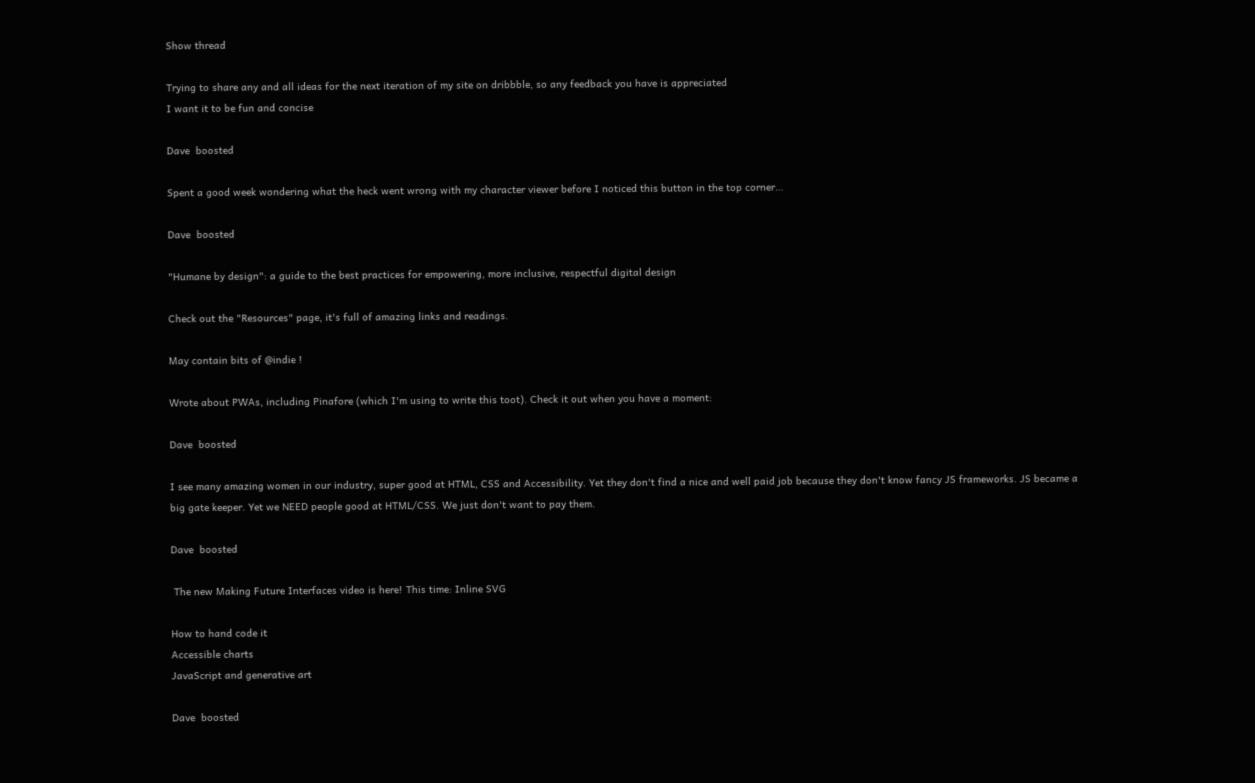Show thread

Trying to share any and all ideas for the next iteration of my site on dribbble, so any feedback you have is appreciated
I want it to be fun and concise

Dave  boosted

Spent a good week wondering what the heck went wrong with my character viewer before I noticed this button in the top corner…

Dave  boosted

"Humane by design": a guide to the best practices for empowering, more inclusive, respectful digital design

Check out the "Resources" page, it's full of amazing links and readings.

May contain bits of @indie !

Wrote about PWAs, including Pinafore (which I'm using to write this toot). Check it out when you have a moment:

Dave  boosted

I see many amazing women in our industry, super good at HTML, CSS and Accessibility. Yet they don't find a nice and well paid job because they don't know fancy JS frameworks. JS became a big gate keeper. Yet we NEED people good at HTML/CSS. We just don't want to pay them.

Dave  boosted

 The new Making Future Interfaces video is here! This time: Inline SVG

How to hand code it
Accessible charts
JavaScript and generative art

Dave  boosted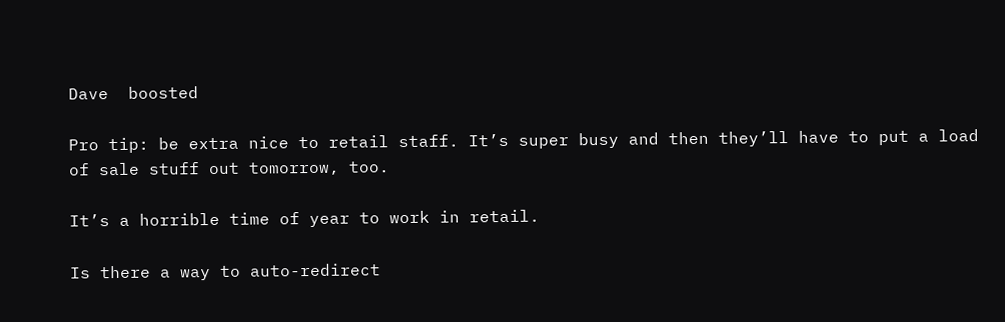Dave  boosted

Pro tip: be extra nice to retail staff. It’s super busy and then they’ll have to put a load of sale stuff out tomorrow, too.

It’s a horrible time of year to work in retail.

Is there a way to auto-redirect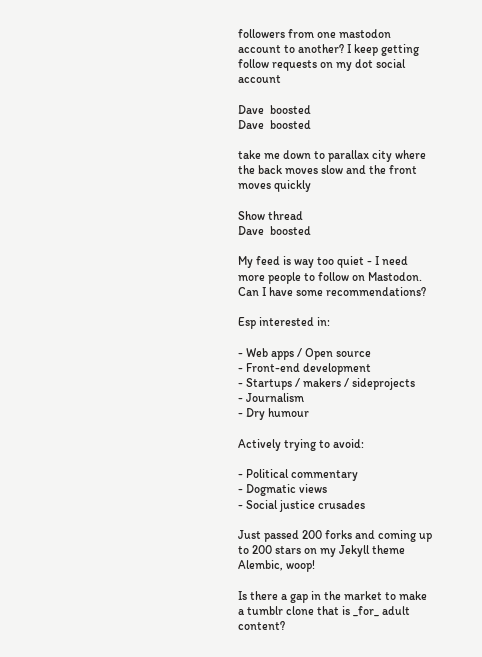followers from one mastodon account to another? I keep getting follow requests on my dot social account

Dave  boosted
Dave  boosted

take me down to parallax city where the back moves slow and the front moves quickly

Show thread
Dave  boosted

My feed is way too quiet - I need more people to follow on Mastodon. Can I have some recommendations?

Esp interested in:

- Web apps / Open source
- Front-end development
- Startups / makers / sideprojects
- Journalism
- Dry humour

Actively trying to avoid:

- Political commentary
- Dogmatic views
- Social justice crusades

Just passed 200 forks and coming up to 200 stars on my Jekyll theme Alembic, woop!

Is there a gap in the market to make a tumblr clone that is _for_ adult content?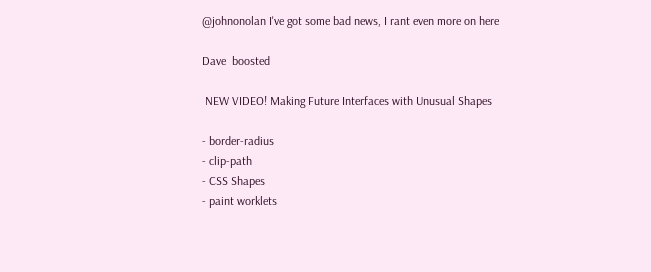@johnonolan I've got some bad news, I rant even more on here

Dave  boosted

 NEW VIDEO! Making Future Interfaces with Unusual Shapes

- border-radius
- clip-path
- CSS Shapes
- paint worklets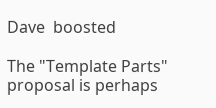Dave  boosted

The "Template Parts" proposal is perhaps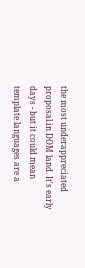the most underappreciated proposal in DOM land. It's early days - but it could mean template languages are a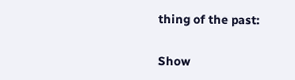thing of the past:

Show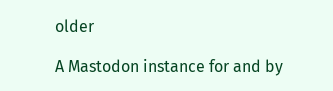older

A Mastodon instance for and by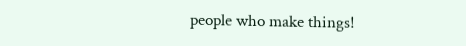people who make things!